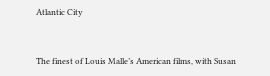Atlantic City


The finest of Louis Malle’s American films, with Susan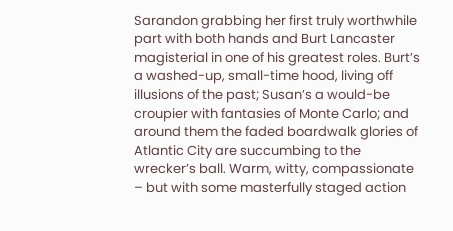Sarandon grabbing her first truly worthwhile part with both hands and Burt Lancaster magisterial in one of his greatest roles. Burt’s a washed-up, small-time hood, living off illusions of the past; Susan’s a would-be croupier with fantasies of Monte Carlo; and around them the faded boardwalk glories of Atlantic City are succumbing to the wrecker’s ball. Warm, witty, compassionate – but with some masterfully staged action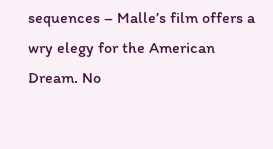sequences – Malle’s film offers a wry elegy for the American Dream. No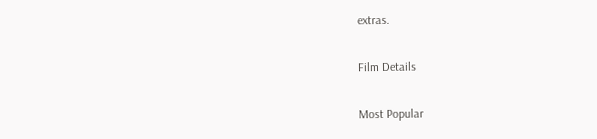extras.

Film Details

Most Popular